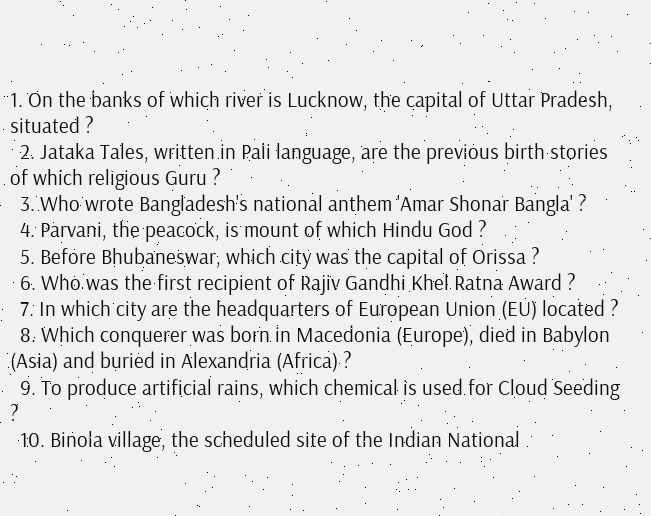1. On the banks of which river is Lucknow, the capital of Uttar Pradesh, situated ?
  2. Jataka Tales, written in Pali language, are the previous birth stories of which religious Guru ?
  3. Who wrote Bangladesh's national anthem 'Amar Shonar Bangla' ?
  4. Parvani, the peacock, is mount of which Hindu God ?
  5. Before Bhubaneswar, which city was the capital of Orissa ?
  6. Who was the first recipient of Rajiv Gandhi Khel Ratna Award ?
  7. In which city are the headquarters of European Union (EU) located ?
  8. Which conquerer was born in Macedonia (Europe), died in Babylon (Asia) and buried in Alexandria (Africa) ?
  9. To produce artificial rains, which chemical is used for Cloud Seeding ?
  10. Binola village, the scheduled site of the Indian National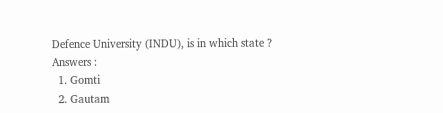Defence University (INDU), is in which state ?
Answers :
  1. Gomti
  2. Gautam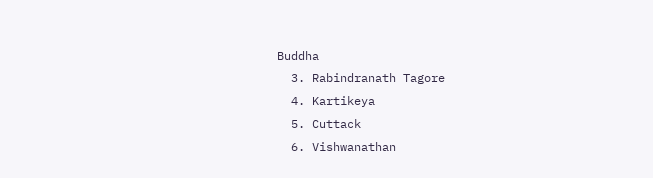Buddha
  3. Rabindranath Tagore
  4. Kartikeya
  5. Cuttack
  6. Vishwanathan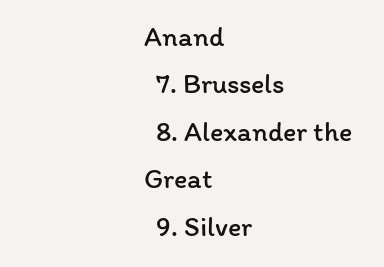Anand
  7. Brussels
  8. Alexander the Great
  9. Silver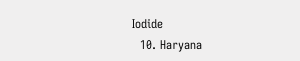Iodide
  10. Haryana